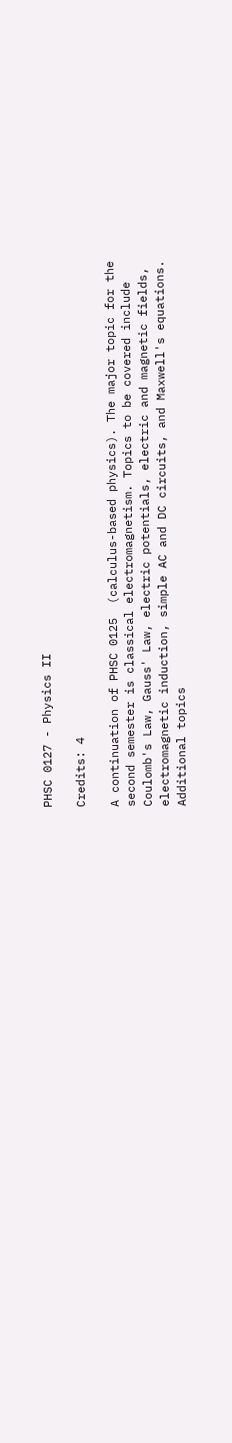PHSC 0127 - Physics II

Credits: 4

A continuation of PHSC 0125  (calculus-based physics). The major topic for the second semester is classical electromagnetism. Topics to be covered include Coulomb's Law, Gauss' Law, electric potentials, electric and magnetic fields, electromagnetic induction, simple AC and DC circuits, and Maxwell's equations. Additional topics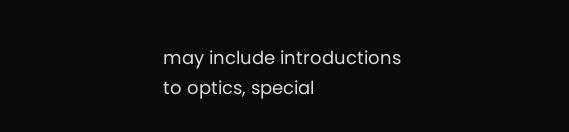may include introductions to optics, special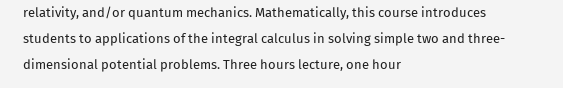relativity, and/or quantum mechanics. Mathematically, this course introduces students to applications of the integral calculus in solving simple two and three-dimensional potential problems. Three hours lecture, one hour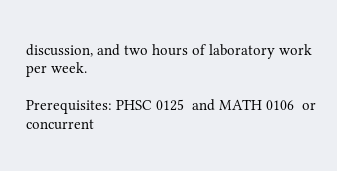discussion, and two hours of laboratory work per week.

Prerequisites: PHSC 0125  and MATH 0106  or concurrent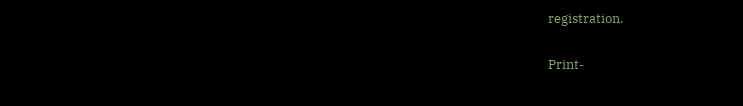registration.

Print-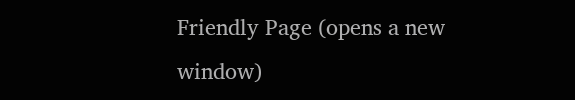Friendly Page (opens a new window)